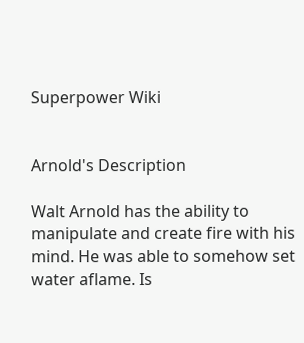Superpower Wiki


Arnold's Description

Walt Arnold has the ability to manipulate and create fire with his mind. He was able to somehow set water aflame. Is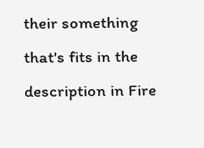their something that's fits in the description in Fire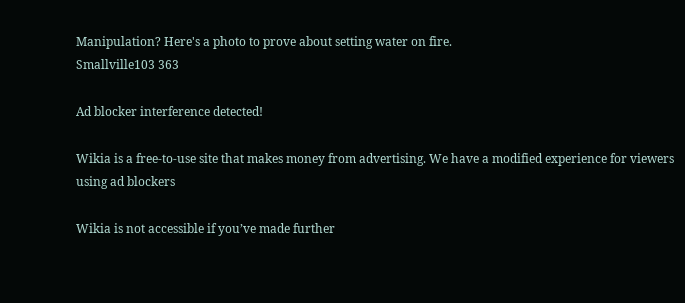Manipulation? Here's a photo to prove about setting water on fire.
Smallville103 363

Ad blocker interference detected!

Wikia is a free-to-use site that makes money from advertising. We have a modified experience for viewers using ad blockers

Wikia is not accessible if you’ve made further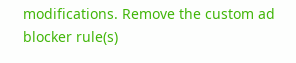modifications. Remove the custom ad blocker rule(s)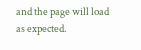and the page will load as expected.